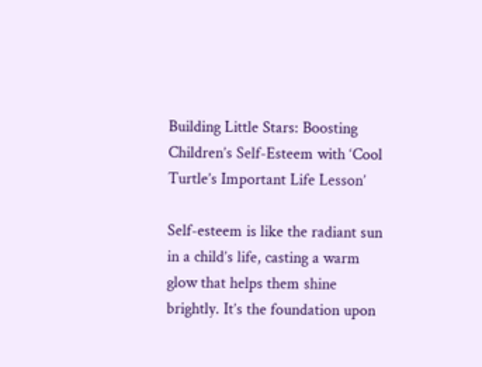Building Little Stars: Boosting Children’s Self-Esteem with ‘Cool Turtle’s Important Life Lesson’

Self-esteem is like the radiant sun in a child’s life, casting a warm glow that helps them shine brightly. It’s the foundation upon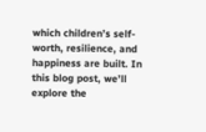which children’s self-worth, resilience, and happiness are built. In this blog post, we’ll explore the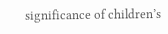significance of children’s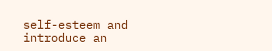self-esteem and introduce an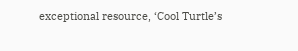exceptional resource, ‘Cool Turtle’s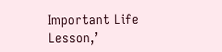Important Life Lesson,’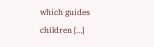which guides children […]